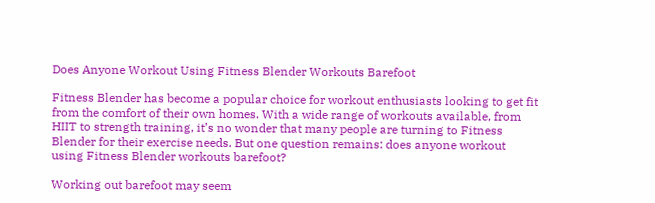Does Anyone Workout Using Fitness Blender Workouts Barefoot

Fitness Blender has become a popular choice for workout enthusiasts looking to get fit from the comfort of their own homes. With a wide range of workouts available, from HIIT to strength training, it’s no wonder that many people are turning to Fitness Blender for their exercise needs. But one question remains: does anyone workout using Fitness Blender workouts barefoot?

Working out barefoot may seem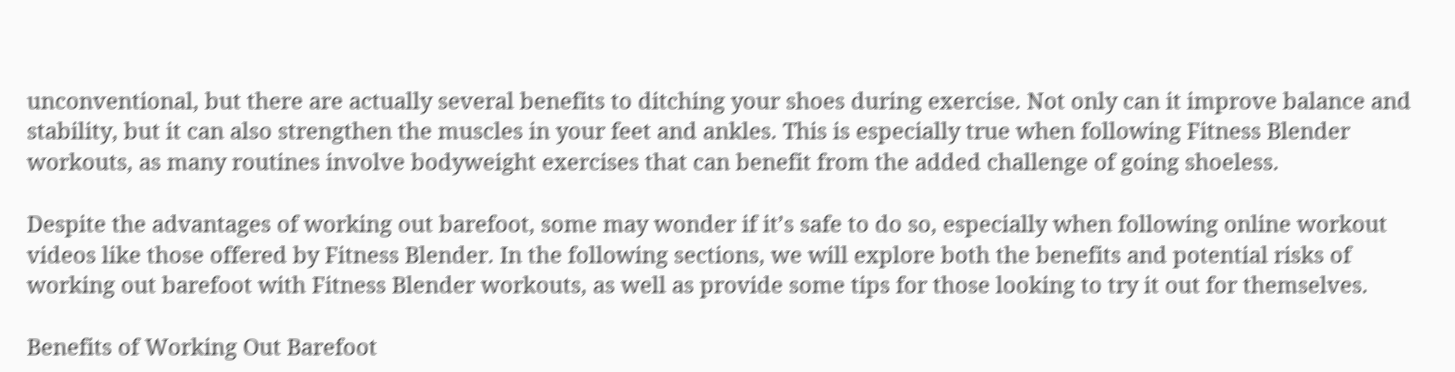unconventional, but there are actually several benefits to ditching your shoes during exercise. Not only can it improve balance and stability, but it can also strengthen the muscles in your feet and ankles. This is especially true when following Fitness Blender workouts, as many routines involve bodyweight exercises that can benefit from the added challenge of going shoeless.

Despite the advantages of working out barefoot, some may wonder if it’s safe to do so, especially when following online workout videos like those offered by Fitness Blender. In the following sections, we will explore both the benefits and potential risks of working out barefoot with Fitness Blender workouts, as well as provide some tips for those looking to try it out for themselves.

Benefits of Working Out Barefoot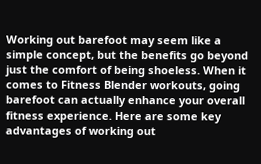Working out barefoot may seem like a simple concept, but the benefits go beyond just the comfort of being shoeless. When it comes to Fitness Blender workouts, going barefoot can actually enhance your overall fitness experience. Here are some key advantages of working out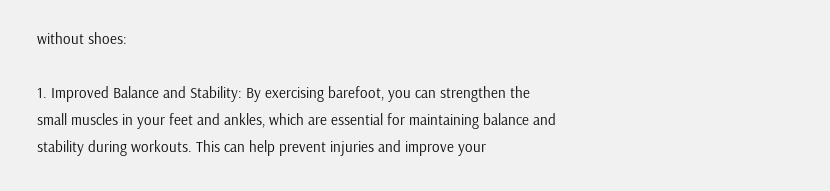without shoes:

1. Improved Balance and Stability: By exercising barefoot, you can strengthen the small muscles in your feet and ankles, which are essential for maintaining balance and stability during workouts. This can help prevent injuries and improve your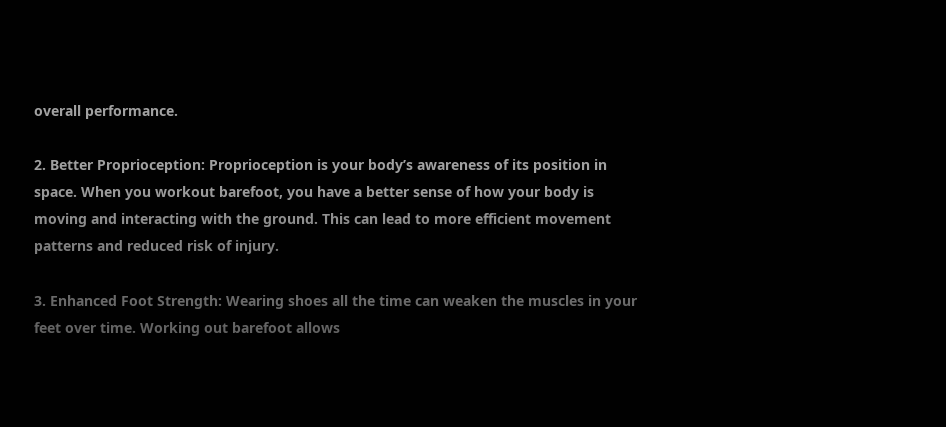overall performance.

2. Better Proprioception: Proprioception is your body’s awareness of its position in space. When you workout barefoot, you have a better sense of how your body is moving and interacting with the ground. This can lead to more efficient movement patterns and reduced risk of injury.

3. Enhanced Foot Strength: Wearing shoes all the time can weaken the muscles in your feet over time. Working out barefoot allows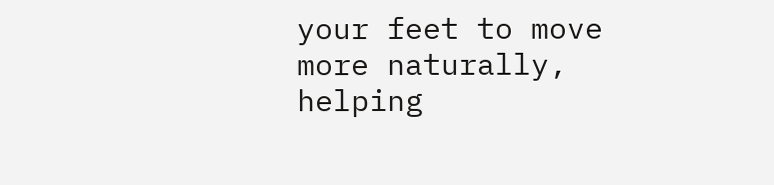your feet to move more naturally, helping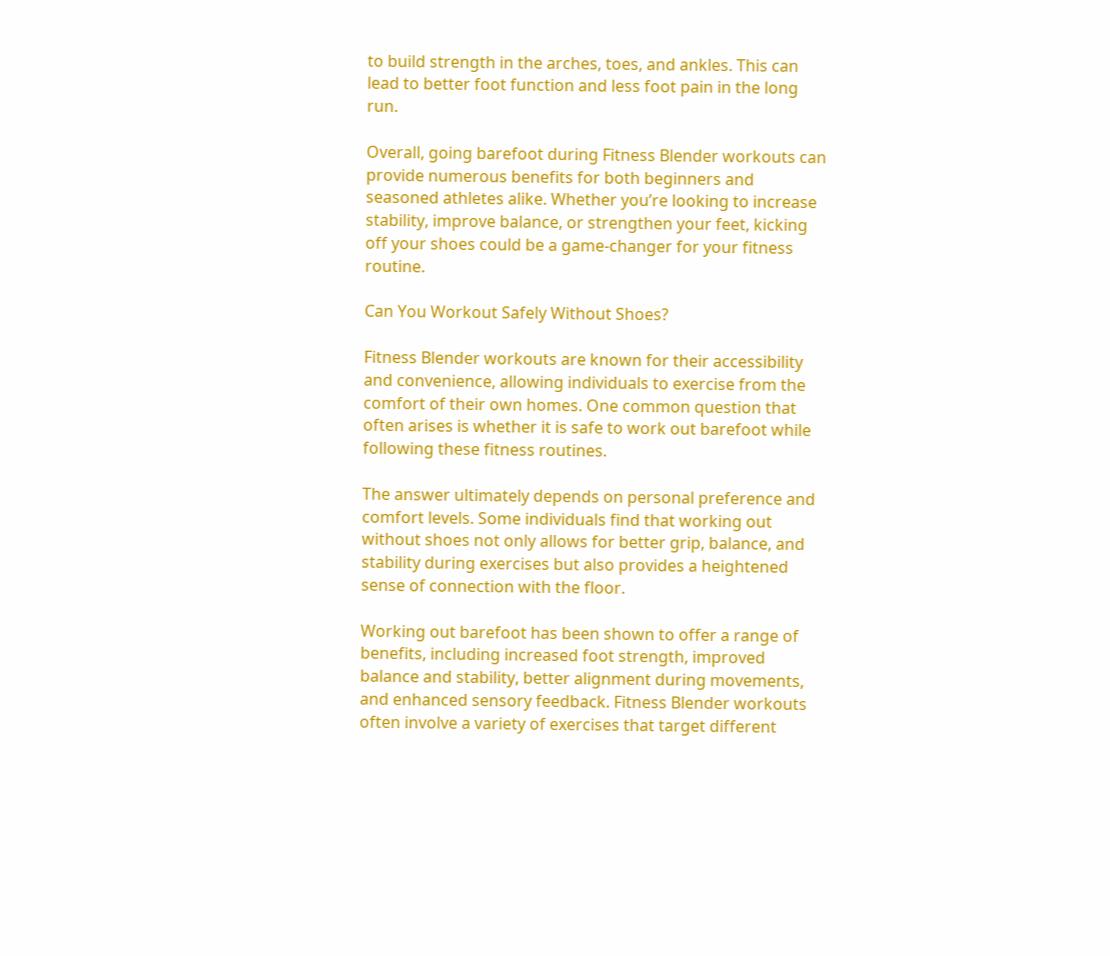to build strength in the arches, toes, and ankles. This can lead to better foot function and less foot pain in the long run.

Overall, going barefoot during Fitness Blender workouts can provide numerous benefits for both beginners and seasoned athletes alike. Whether you’re looking to increase stability, improve balance, or strengthen your feet, kicking off your shoes could be a game-changer for your fitness routine.

Can You Workout Safely Without Shoes?

Fitness Blender workouts are known for their accessibility and convenience, allowing individuals to exercise from the comfort of their own homes. One common question that often arises is whether it is safe to work out barefoot while following these fitness routines.

The answer ultimately depends on personal preference and comfort levels. Some individuals find that working out without shoes not only allows for better grip, balance, and stability during exercises but also provides a heightened sense of connection with the floor.

Working out barefoot has been shown to offer a range of benefits, including increased foot strength, improved balance and stability, better alignment during movements, and enhanced sensory feedback. Fitness Blender workouts often involve a variety of exercises that target different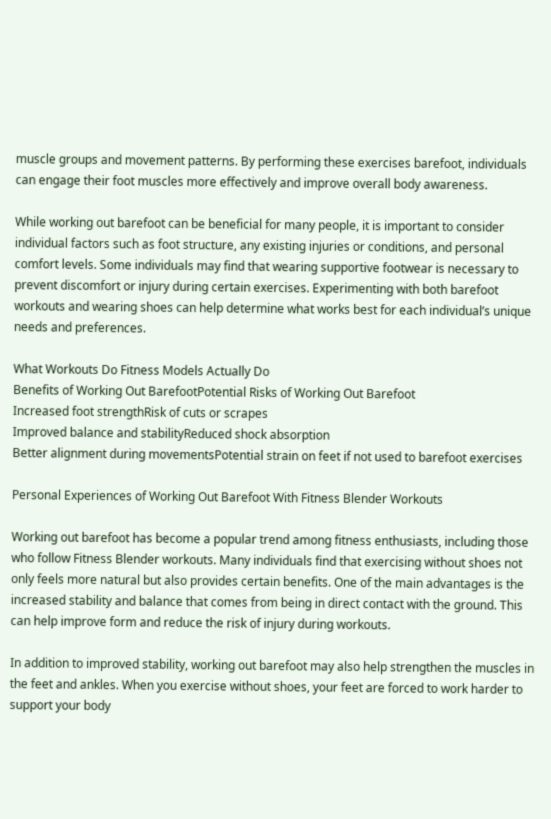muscle groups and movement patterns. By performing these exercises barefoot, individuals can engage their foot muscles more effectively and improve overall body awareness.

While working out barefoot can be beneficial for many people, it is important to consider individual factors such as foot structure, any existing injuries or conditions, and personal comfort levels. Some individuals may find that wearing supportive footwear is necessary to prevent discomfort or injury during certain exercises. Experimenting with both barefoot workouts and wearing shoes can help determine what works best for each individual’s unique needs and preferences.

What Workouts Do Fitness Models Actually Do
Benefits of Working Out BarefootPotential Risks of Working Out Barefoot
Increased foot strengthRisk of cuts or scrapes
Improved balance and stabilityReduced shock absorption
Better alignment during movementsPotential strain on feet if not used to barefoot exercises

Personal Experiences of Working Out Barefoot With Fitness Blender Workouts

Working out barefoot has become a popular trend among fitness enthusiasts, including those who follow Fitness Blender workouts. Many individuals find that exercising without shoes not only feels more natural but also provides certain benefits. One of the main advantages is the increased stability and balance that comes from being in direct contact with the ground. This can help improve form and reduce the risk of injury during workouts.

In addition to improved stability, working out barefoot may also help strengthen the muscles in the feet and ankles. When you exercise without shoes, your feet are forced to work harder to support your body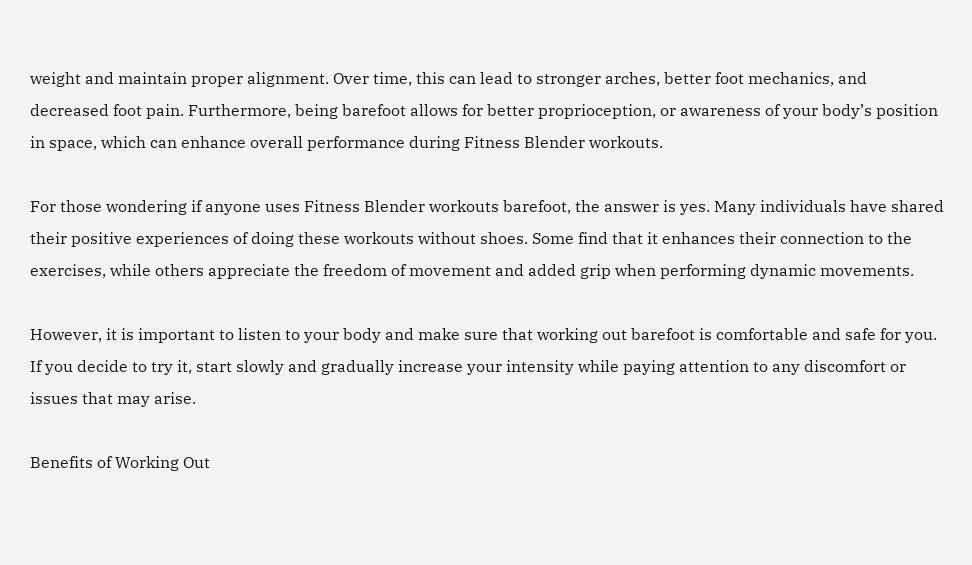weight and maintain proper alignment. Over time, this can lead to stronger arches, better foot mechanics, and decreased foot pain. Furthermore, being barefoot allows for better proprioception, or awareness of your body’s position in space, which can enhance overall performance during Fitness Blender workouts.

For those wondering if anyone uses Fitness Blender workouts barefoot, the answer is yes. Many individuals have shared their positive experiences of doing these workouts without shoes. Some find that it enhances their connection to the exercises, while others appreciate the freedom of movement and added grip when performing dynamic movements.

However, it is important to listen to your body and make sure that working out barefoot is comfortable and safe for you. If you decide to try it, start slowly and gradually increase your intensity while paying attention to any discomfort or issues that may arise.

Benefits of Working Out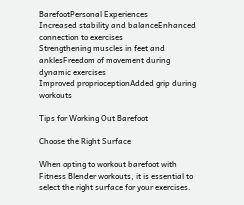BarefootPersonal Experiences
Increased stability and balanceEnhanced connection to exercises
Strengthening muscles in feet and anklesFreedom of movement during dynamic exercises
Improved proprioceptionAdded grip during workouts

Tips for Working Out Barefoot

Choose the Right Surface

When opting to workout barefoot with Fitness Blender workouts, it is essential to select the right surface for your exercises.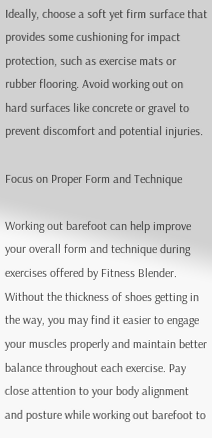Ideally, choose a soft yet firm surface that provides some cushioning for impact protection, such as exercise mats or rubber flooring. Avoid working out on hard surfaces like concrete or gravel to prevent discomfort and potential injuries.

Focus on Proper Form and Technique

Working out barefoot can help improve your overall form and technique during exercises offered by Fitness Blender. Without the thickness of shoes getting in the way, you may find it easier to engage your muscles properly and maintain better balance throughout each exercise. Pay close attention to your body alignment and posture while working out barefoot to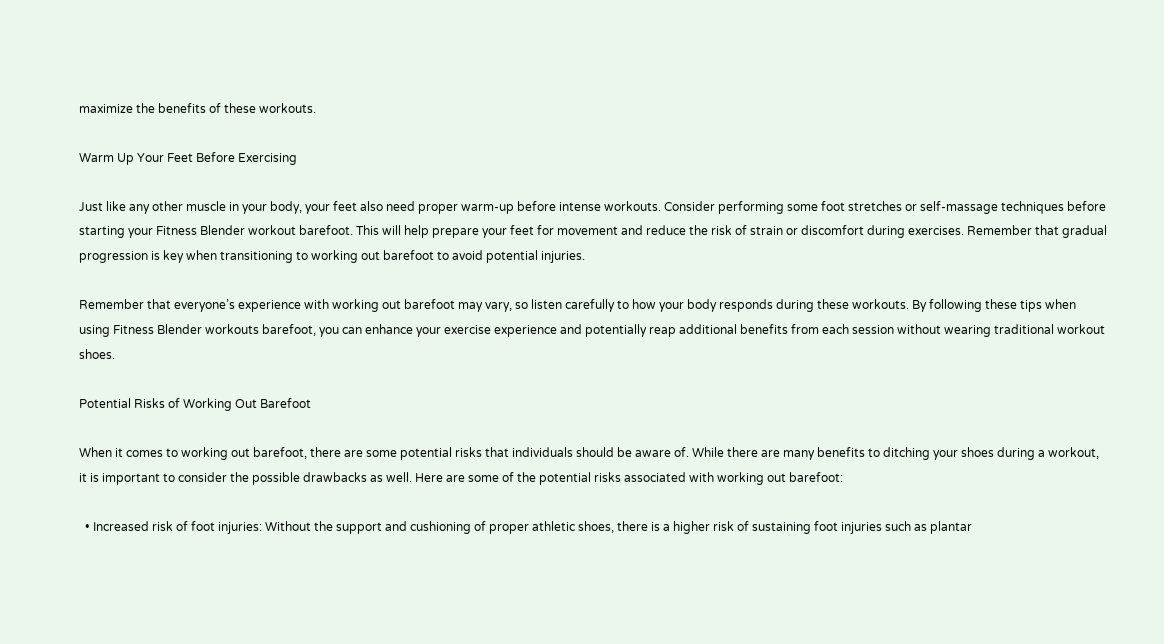maximize the benefits of these workouts.

Warm Up Your Feet Before Exercising

Just like any other muscle in your body, your feet also need proper warm-up before intense workouts. Consider performing some foot stretches or self-massage techniques before starting your Fitness Blender workout barefoot. This will help prepare your feet for movement and reduce the risk of strain or discomfort during exercises. Remember that gradual progression is key when transitioning to working out barefoot to avoid potential injuries.

Remember that everyone’s experience with working out barefoot may vary, so listen carefully to how your body responds during these workouts. By following these tips when using Fitness Blender workouts barefoot, you can enhance your exercise experience and potentially reap additional benefits from each session without wearing traditional workout shoes.

Potential Risks of Working Out Barefoot

When it comes to working out barefoot, there are some potential risks that individuals should be aware of. While there are many benefits to ditching your shoes during a workout, it is important to consider the possible drawbacks as well. Here are some of the potential risks associated with working out barefoot:

  • Increased risk of foot injuries: Without the support and cushioning of proper athletic shoes, there is a higher risk of sustaining foot injuries such as plantar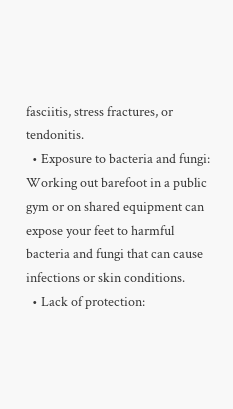fasciitis, stress fractures, or tendonitis.
  • Exposure to bacteria and fungi: Working out barefoot in a public gym or on shared equipment can expose your feet to harmful bacteria and fungi that can cause infections or skin conditions.
  • Lack of protection: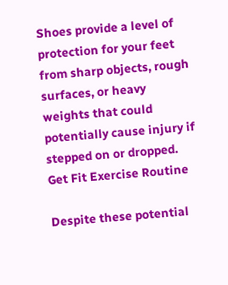Shoes provide a level of protection for your feet from sharp objects, rough surfaces, or heavy weights that could potentially cause injury if stepped on or dropped.
Get Fit Exercise Routine

Despite these potential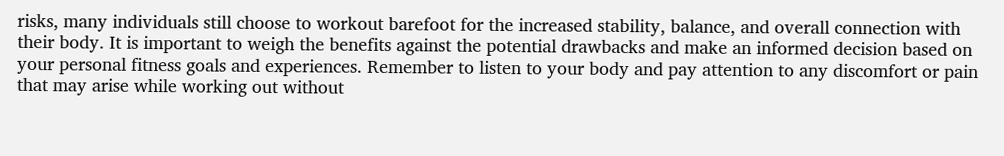risks, many individuals still choose to workout barefoot for the increased stability, balance, and overall connection with their body. It is important to weigh the benefits against the potential drawbacks and make an informed decision based on your personal fitness goals and experiences. Remember to listen to your body and pay attention to any discomfort or pain that may arise while working out without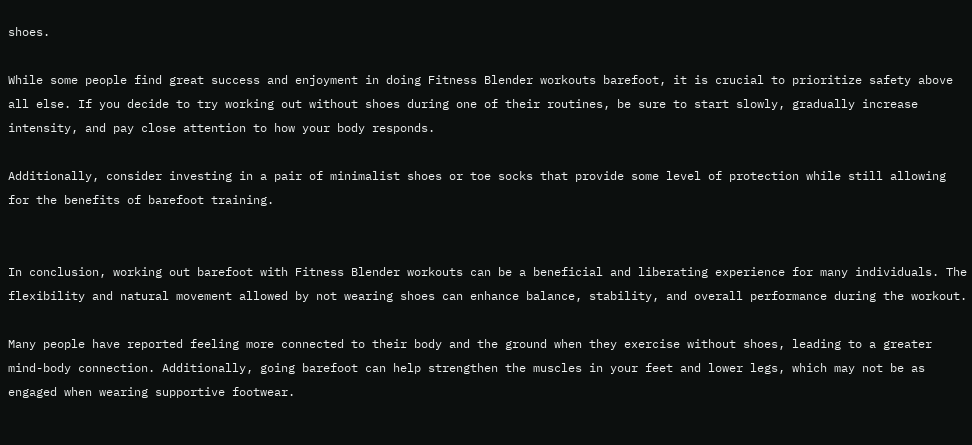shoes.

While some people find great success and enjoyment in doing Fitness Blender workouts barefoot, it is crucial to prioritize safety above all else. If you decide to try working out without shoes during one of their routines, be sure to start slowly, gradually increase intensity, and pay close attention to how your body responds.

Additionally, consider investing in a pair of minimalist shoes or toe socks that provide some level of protection while still allowing for the benefits of barefoot training.


In conclusion, working out barefoot with Fitness Blender workouts can be a beneficial and liberating experience for many individuals. The flexibility and natural movement allowed by not wearing shoes can enhance balance, stability, and overall performance during the workout.

Many people have reported feeling more connected to their body and the ground when they exercise without shoes, leading to a greater mind-body connection. Additionally, going barefoot can help strengthen the muscles in your feet and lower legs, which may not be as engaged when wearing supportive footwear.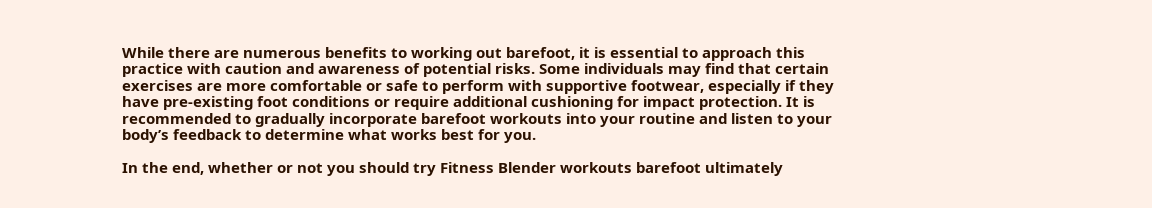While there are numerous benefits to working out barefoot, it is essential to approach this practice with caution and awareness of potential risks. Some individuals may find that certain exercises are more comfortable or safe to perform with supportive footwear, especially if they have pre-existing foot conditions or require additional cushioning for impact protection. It is recommended to gradually incorporate barefoot workouts into your routine and listen to your body’s feedback to determine what works best for you.

In the end, whether or not you should try Fitness Blender workouts barefoot ultimately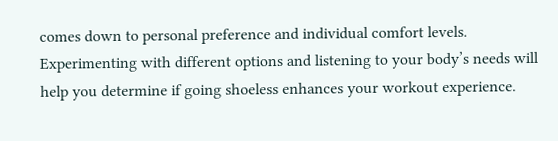comes down to personal preference and individual comfort levels. Experimenting with different options and listening to your body’s needs will help you determine if going shoeless enhances your workout experience.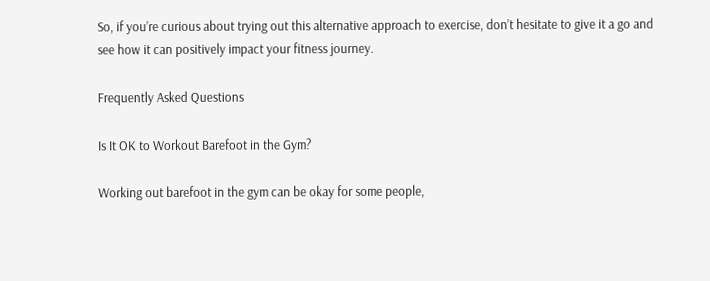So, if you’re curious about trying out this alternative approach to exercise, don’t hesitate to give it a go and see how it can positively impact your fitness journey.

Frequently Asked Questions

Is It OK to Workout Barefoot in the Gym?

Working out barefoot in the gym can be okay for some people,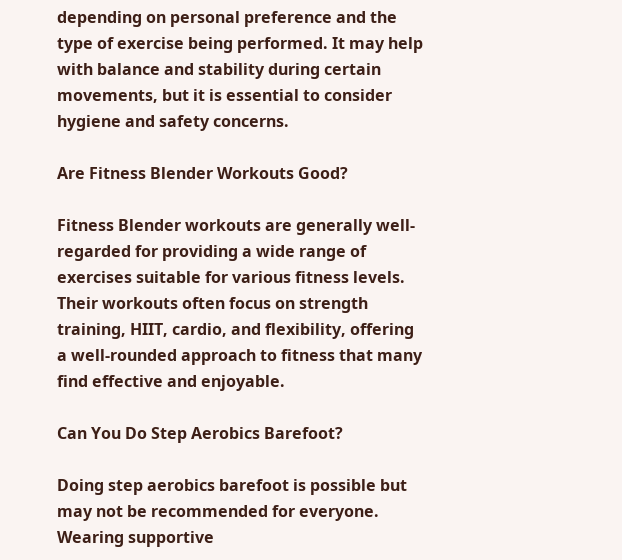depending on personal preference and the type of exercise being performed. It may help with balance and stability during certain movements, but it is essential to consider hygiene and safety concerns.

Are Fitness Blender Workouts Good?

Fitness Blender workouts are generally well-regarded for providing a wide range of exercises suitable for various fitness levels. Their workouts often focus on strength training, HIIT, cardio, and flexibility, offering a well-rounded approach to fitness that many find effective and enjoyable.

Can You Do Step Aerobics Barefoot?

Doing step aerobics barefoot is possible but may not be recommended for everyone. Wearing supportive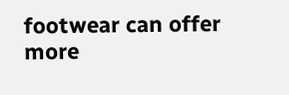footwear can offer more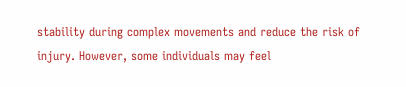stability during complex movements and reduce the risk of injury. However, some individuals may feel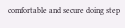comfortable and secure doing step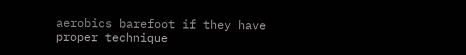aerobics barefoot if they have proper technique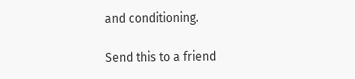and conditioning.

Send this to a friend